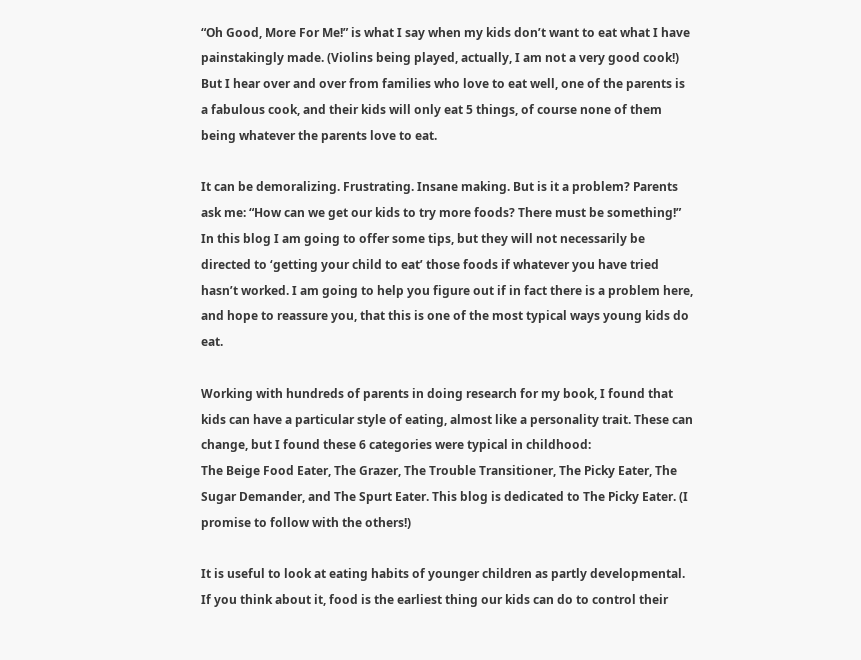“Oh Good, More For Me!” is what I say when my kids don’t want to eat what I have painstakingly made. (Violins being played, actually, I am not a very good cook!) But I hear over and over from families who love to eat well, one of the parents is a fabulous cook, and their kids will only eat 5 things, of course none of them being whatever the parents love to eat.

It can be demoralizing. Frustrating. Insane making. But is it a problem? Parents ask me: “How can we get our kids to try more foods? There must be something!” In this blog I am going to offer some tips, but they will not necessarily be directed to ‘getting your child to eat’ those foods if whatever you have tried hasn’t worked. I am going to help you figure out if in fact there is a problem here, and hope to reassure you, that this is one of the most typical ways young kids do eat.

Working with hundreds of parents in doing research for my book, I found that kids can have a particular style of eating, almost like a personality trait. These can change, but I found these 6 categories were typical in childhood:
The Beige Food Eater, The Grazer, The Trouble Transitioner, The Picky Eater, The Sugar Demander, and The Spurt Eater. This blog is dedicated to The Picky Eater. (I promise to follow with the others!)

It is useful to look at eating habits of younger children as partly developmental. If you think about it, food is the earliest thing our kids can do to control their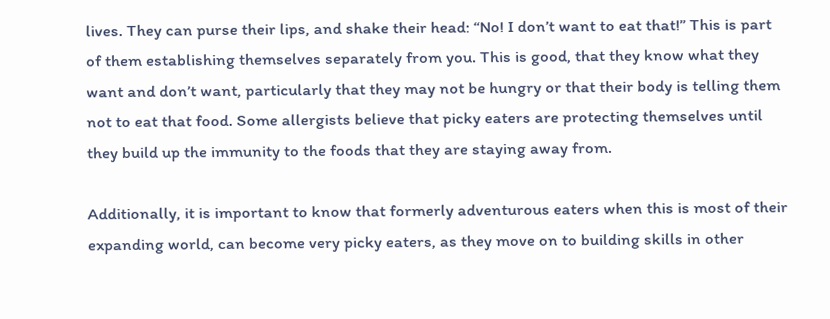lives. They can purse their lips, and shake their head: “No! I don’t want to eat that!” This is part of them establishing themselves separately from you. This is good, that they know what they want and don’t want, particularly that they may not be hungry or that their body is telling them not to eat that food. Some allergists believe that picky eaters are protecting themselves until they build up the immunity to the foods that they are staying away from.

Additionally, it is important to know that formerly adventurous eaters when this is most of their expanding world, can become very picky eaters, as they move on to building skills in other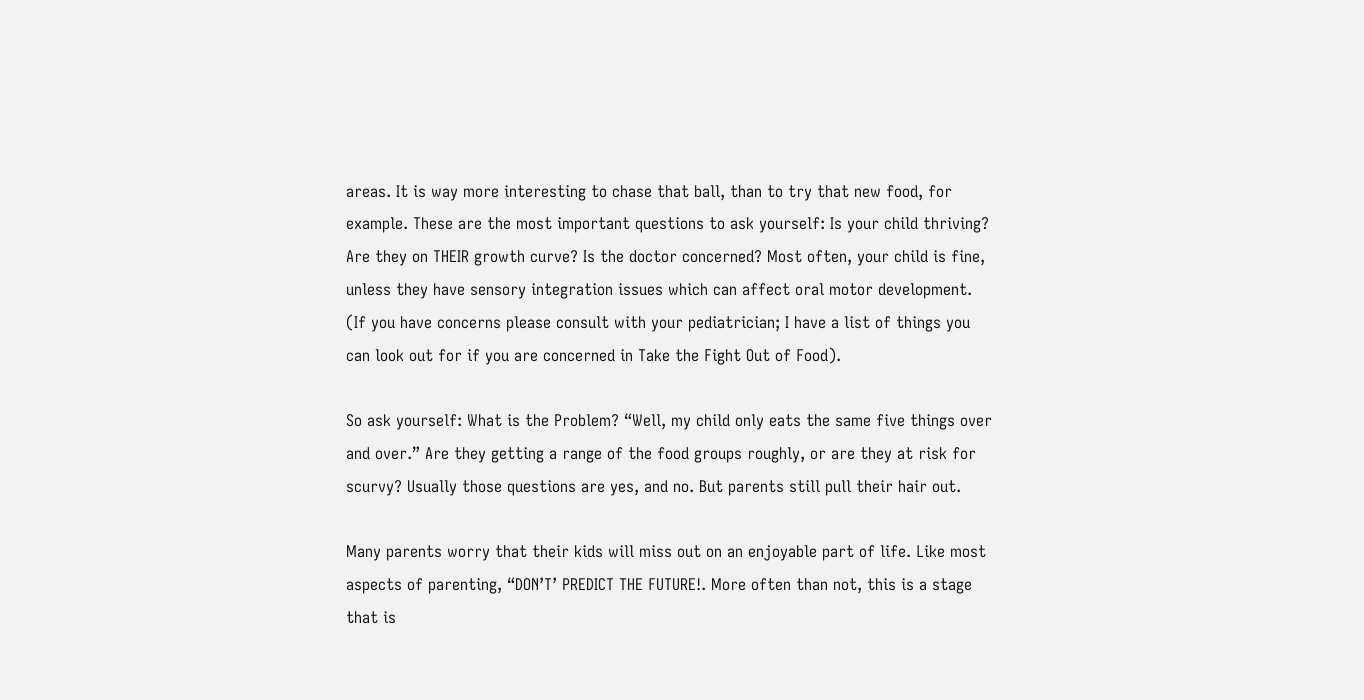areas. It is way more interesting to chase that ball, than to try that new food, for example. These are the most important questions to ask yourself: Is your child thriving? Are they on THEIR growth curve? Is the doctor concerned? Most often, your child is fine, unless they have sensory integration issues which can affect oral motor development. (If you have concerns please consult with your pediatrician; I have a list of things you can look out for if you are concerned in Take the Fight Out of Food).

So ask yourself: What is the Problem? “Well, my child only eats the same five things over and over.” Are they getting a range of the food groups roughly, or are they at risk for scurvy? Usually those questions are yes, and no. But parents still pull their hair out.

Many parents worry that their kids will miss out on an enjoyable part of life. Like most aspects of parenting, “DON’T’ PREDICT THE FUTURE!. More often than not, this is a stage that is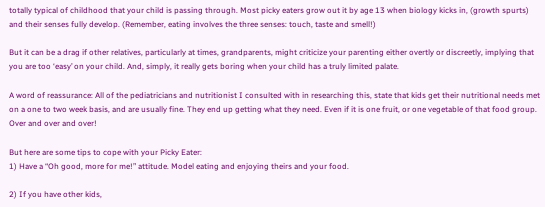totally typical of childhood that your child is passing through. Most picky eaters grow out it by age 13 when biology kicks in, (growth spurts) and their senses fully develop. (Remember, eating involves the three senses: touch, taste and smell!)

But it can be a drag if other relatives, particularly at times, grandparents, might criticize your parenting either overtly or discreetly, implying that you are too ‘easy’ on your child. And, simply, it really gets boring when your child has a truly limited palate.

A word of reassurance: All of the pediatricians and nutritionist I consulted with in researching this, state that kids get their nutritional needs met on a one to two week basis, and are usually fine. They end up getting what they need. Even if it is one fruit, or one vegetable of that food group. Over and over and over!

But here are some tips to cope with your Picky Eater:
1) Have a “Oh good, more for me!” attitude. Model eating and enjoying theirs and your food.

2) If you have other kids,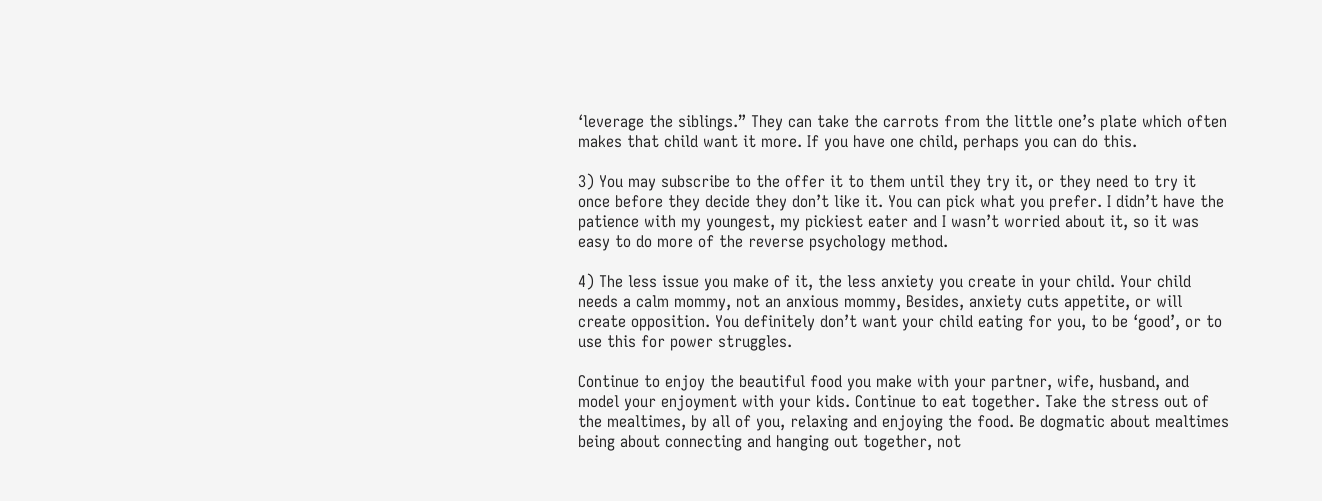‘leverage the siblings.” They can take the carrots from the little one’s plate which often makes that child want it more. If you have one child, perhaps you can do this.

3) You may subscribe to the offer it to them until they try it, or they need to try it once before they decide they don’t like it. You can pick what you prefer. I didn’t have the patience with my youngest, my pickiest eater and I wasn’t worried about it, so it was easy to do more of the reverse psychology method.

4) The less issue you make of it, the less anxiety you create in your child. Your child needs a calm mommy, not an anxious mommy, Besides, anxiety cuts appetite, or will create opposition. You definitely don’t want your child eating for you, to be ‘good’, or to use this for power struggles.

Continue to enjoy the beautiful food you make with your partner, wife, husband, and model your enjoyment with your kids. Continue to eat together. Take the stress out of the mealtimes, by all of you, relaxing and enjoying the food. Be dogmatic about mealtimes being about connecting and hanging out together, not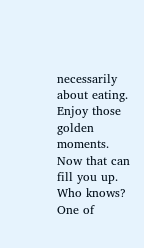necessarily about eating. Enjoy those golden moments. Now that can fill you up. Who knows? One of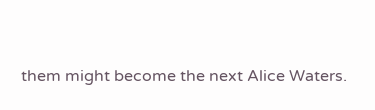them might become the next Alice Waters.